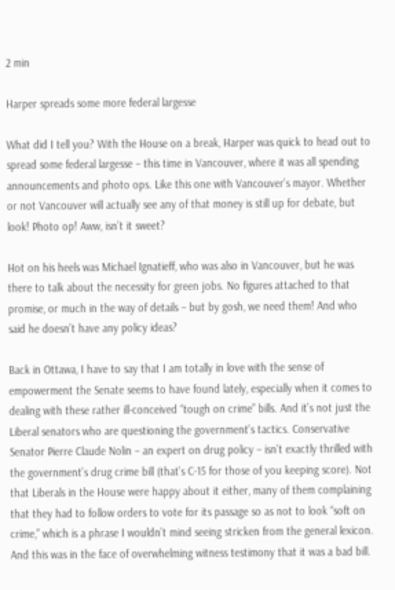2 min

Harper spreads some more federal largesse

What did I tell you? With the House on a break, Harper was quick to head out to spread some federal largesse – this time in Vancouver, where it was all spending announcements and photo ops. Like this one with Vancouver’s mayor. Whether or not Vancouver will actually see any of that money is still up for debate, but look! Photo op! Aww, isn’t it sweet?

Hot on his heels was Michael Ignatieff, who was also in Vancouver, but he was there to talk about the necessity for green jobs. No figures attached to that promise, or much in the way of details – but by gosh, we need them! And who said he doesn’t have any policy ideas?

Back in Ottawa, I have to say that I am totally in love with the sense of empowerment the Senate seems to have found lately, especially when it comes to dealing with these rather ill-conceived “tough on crime” bills. And it’s not just the Liberal senators who are questioning the government’s tactics. Conservative Senator Pierre Claude Nolin – an expert on drug policy – isn’t exactly thrilled with the government’s drug crime bill (that’s C-15 for those of you keeping score). Not that Liberals in the House were happy about it either, many of them complaining that they had to follow orders to vote for its passage so as not to look “soft on crime,” which is a phrase I wouldn’t mind seeing stricken from the general lexicon. And this was in the face of overwhelming witness testimony that it was a bad bill.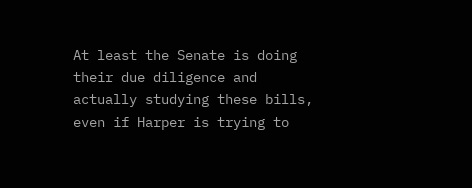At least the Senate is doing their due diligence and actually studying these bills, even if Harper is trying to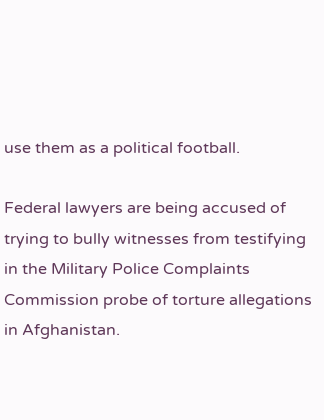use them as a political football.

Federal lawyers are being accused of trying to bully witnesses from testifying in the Military Police Complaints Commission probe of torture allegations in Afghanistan.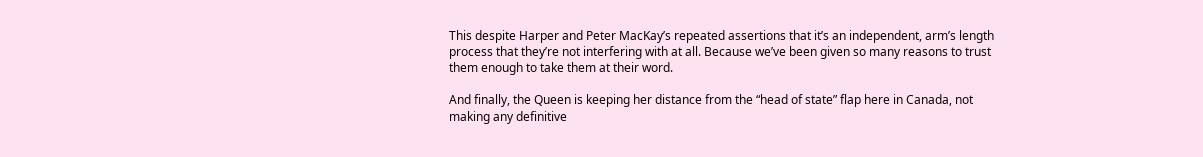This despite Harper and Peter MacKay’s repeated assertions that it’s an independent, arm’s length process that they’re not interfering with at all. Because we’ve been given so many reasons to trust them enough to take them at their word.

And finally, the Queen is keeping her distance from the “head of state” flap here in Canada, not making any definitive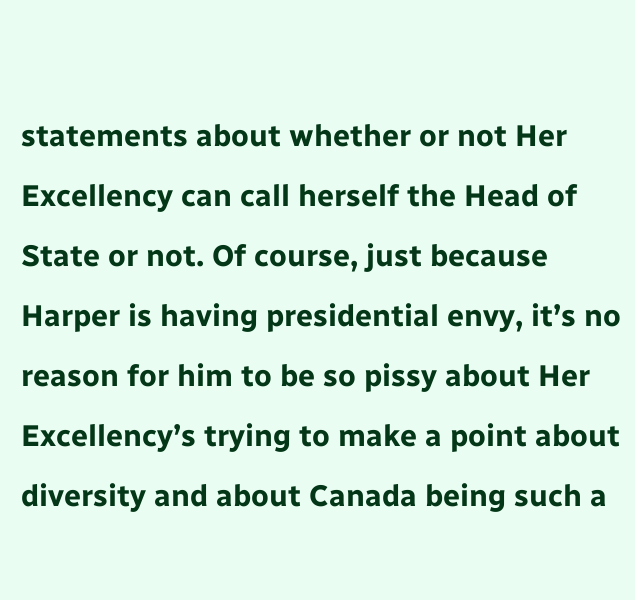statements about whether or not Her Excellency can call herself the Head of State or not. Of course, just because Harper is having presidential envy, it’s no reason for him to be so pissy about Her Excellency’s trying to make a point about diversity and about Canada being such a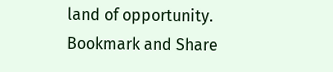land of opportunity.
Bookmark and Share